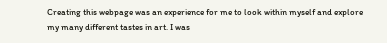Creating this webpage was an experience for me to look within myself and explore my many different tastes in art. I was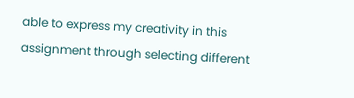able to express my creativity in this assignment through selecting different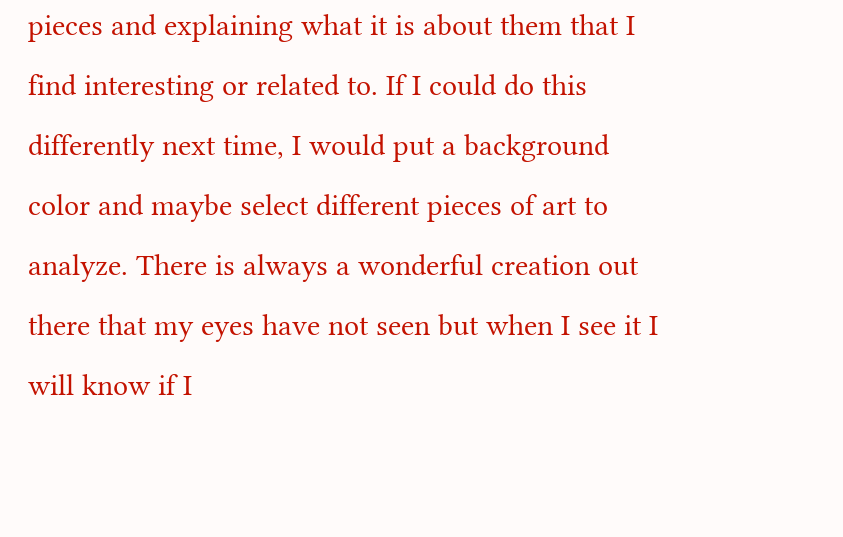pieces and explaining what it is about them that I find interesting or related to. If I could do this differently next time, I would put a background color and maybe select different pieces of art to analyze. There is always a wonderful creation out there that my eyes have not seen but when I see it I will know if I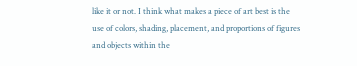like it or not. I think what makes a piece of art best is the use of colors, shading, placement, and proportions of figures and objects within the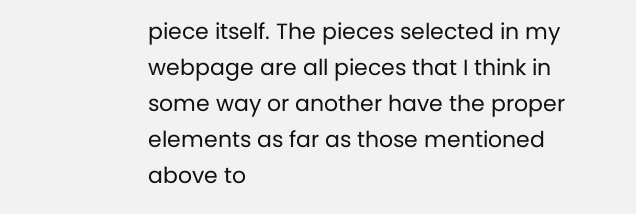piece itself. The pieces selected in my webpage are all pieces that I think in some way or another have the proper elements as far as those mentioned above to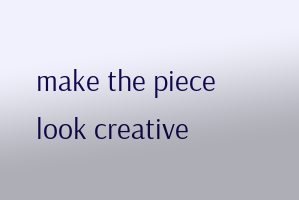make the piece look creative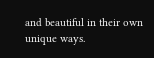and beautiful in their own unique ways.